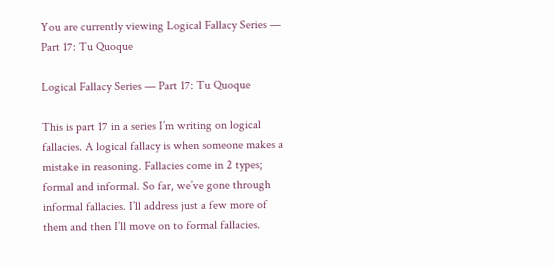You are currently viewing Logical Fallacy Series — Part 17: Tu Quoque

Logical Fallacy Series — Part 17: Tu Quoque

This is part 17 in a series I’m writing on logical fallacies. A logical fallacy is when someone makes a mistake in reasoning. Fallacies come in 2 types; formal and informal. So far, we’ve gone through informal fallacies. I’ll address just a few more of them and then I’ll move on to formal fallacies.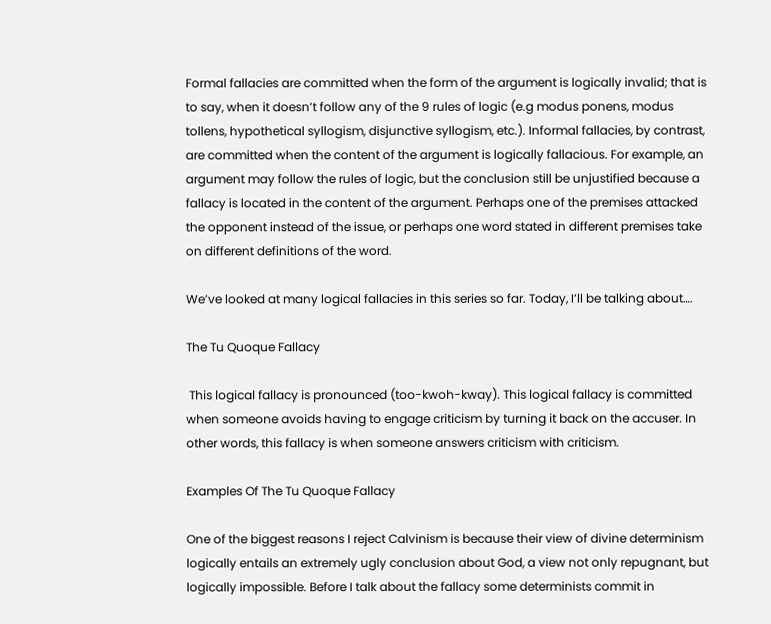Formal fallacies are committed when the form of the argument is logically invalid; that is to say, when it doesn’t follow any of the 9 rules of logic (e.g modus ponens, modus tollens, hypothetical syllogism, disjunctive syllogism, etc.). Informal fallacies, by contrast, are committed when the content of the argument is logically fallacious. For example, an argument may follow the rules of logic, but the conclusion still be unjustified because a fallacy is located in the content of the argument. Perhaps one of the premises attacked the opponent instead of the issue, or perhaps one word stated in different premises take on different definitions of the word.

We’ve looked at many logical fallacies in this series so far. Today, I’ll be talking about….

The Tu Quoque Fallacy

 This logical fallacy is pronounced (too-kwoh-kway). This logical fallacy is committed when someone avoids having to engage criticism by turning it back on the accuser. In other words, this fallacy is when someone answers criticism with criticism.

Examples Of The Tu Quoque Fallacy

One of the biggest reasons I reject Calvinism is because their view of divine determinism logically entails an extremely ugly conclusion about God, a view not only repugnant, but logically impossible. Before I talk about the fallacy some determinists commit in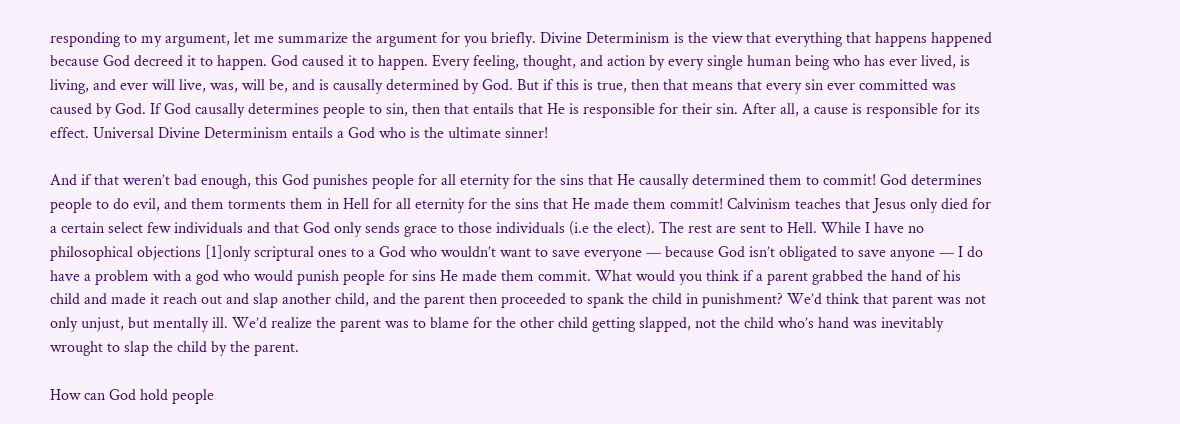responding to my argument, let me summarize the argument for you briefly. Divine Determinism is the view that everything that happens happened because God decreed it to happen. God caused it to happen. Every feeling, thought, and action by every single human being who has ever lived, is living, and ever will live, was, will be, and is causally determined by God. But if this is true, then that means that every sin ever committed was caused by God. If God causally determines people to sin, then that entails that He is responsible for their sin. After all, a cause is responsible for its effect. Universal Divine Determinism entails a God who is the ultimate sinner!

And if that weren’t bad enough, this God punishes people for all eternity for the sins that He causally determined them to commit! God determines people to do evil, and them torments them in Hell for all eternity for the sins that He made them commit! Calvinism teaches that Jesus only died for a certain select few individuals and that God only sends grace to those individuals (i.e the elect). The rest are sent to Hell. While I have no philosophical objections [1]only scriptural ones to a God who wouldn’t want to save everyone — because God isn’t obligated to save anyone — I do have a problem with a god who would punish people for sins He made them commit. What would you think if a parent grabbed the hand of his child and made it reach out and slap another child, and the parent then proceeded to spank the child in punishment? We’d think that parent was not only unjust, but mentally ill. We’d realize the parent was to blame for the other child getting slapped, not the child who’s hand was inevitably wrought to slap the child by the parent.

How can God hold people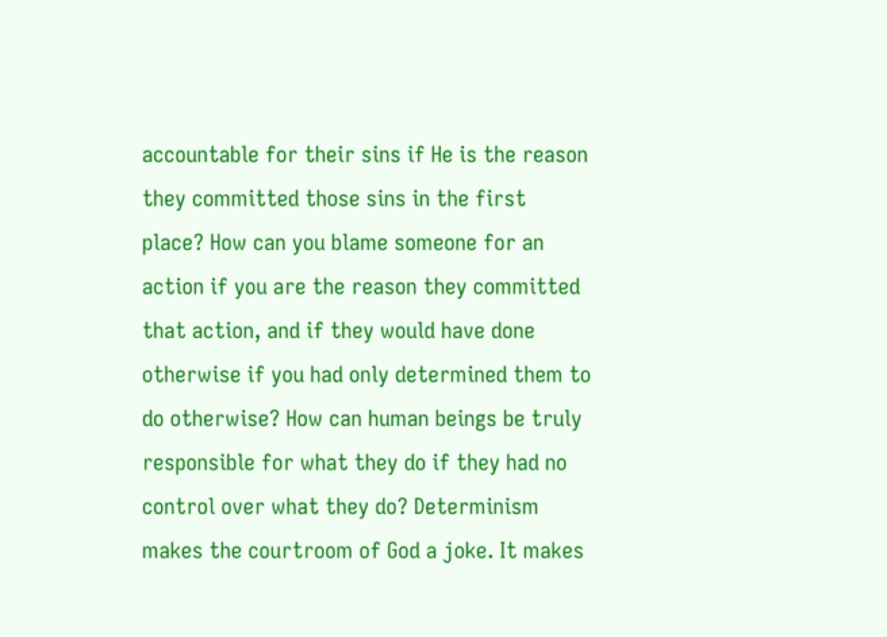accountable for their sins if He is the reason they committed those sins in the first place? How can you blame someone for an action if you are the reason they committed that action, and if they would have done otherwise if you had only determined them to do otherwise? How can human beings be truly responsible for what they do if they had no control over what they do? Determinism makes the courtroom of God a joke. It makes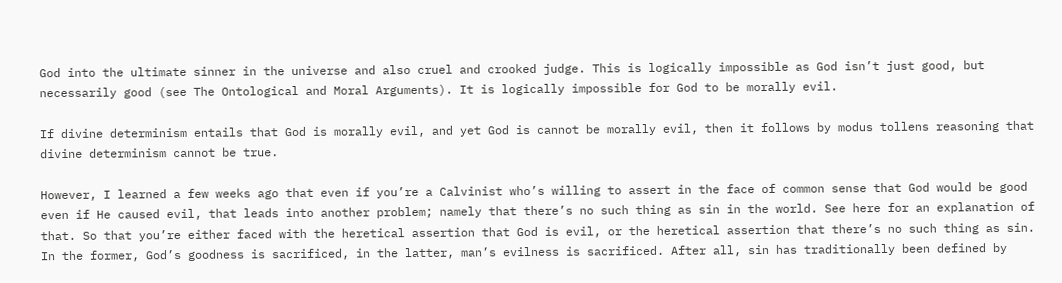God into the ultimate sinner in the universe and also cruel and crooked judge. This is logically impossible as God isn’t just good, but necessarily good (see The Ontological and Moral Arguments). It is logically impossible for God to be morally evil.

If divine determinism entails that God is morally evil, and yet God is cannot be morally evil, then it follows by modus tollens reasoning that divine determinism cannot be true.

However, I learned a few weeks ago that even if you’re a Calvinist who’s willing to assert in the face of common sense that God would be good even if He caused evil, that leads into another problem; namely that there’s no such thing as sin in the world. See here for an explanation of that. So that you’re either faced with the heretical assertion that God is evil, or the heretical assertion that there’s no such thing as sin. In the former, God’s goodness is sacrificed, in the latter, man’s evilness is sacrificed. After all, sin has traditionally been defined by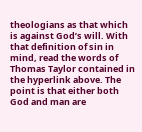theologians as that which is against God’s will. With that definition of sin in mind, read the words of Thomas Taylor contained in the hyperlink above. The point is that either both God and man are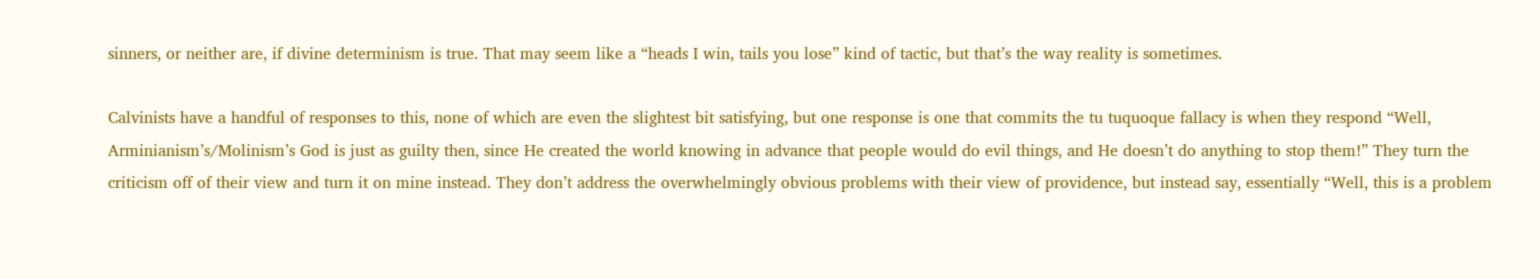sinners, or neither are, if divine determinism is true. That may seem like a “heads I win, tails you lose” kind of tactic, but that’s the way reality is sometimes.

Calvinists have a handful of responses to this, none of which are even the slightest bit satisfying, but one response is one that commits the tu tuquoque fallacy is when they respond “Well, Arminianism’s/Molinism’s God is just as guilty then, since He created the world knowing in advance that people would do evil things, and He doesn’t do anything to stop them!” They turn the criticism off of their view and turn it on mine instead. They don’t address the overwhelmingly obvious problems with their view of providence, but instead say, essentially “Well, this is a problem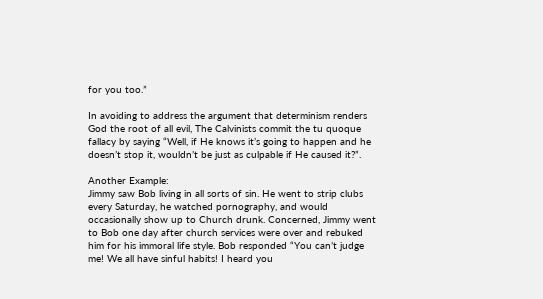for you too.”

In avoiding to address the argument that determinism renders God the root of all evil, The Calvinists commit the tu quoque fallacy by saying “Well, if He knows it’s going to happen and he doesn’t stop it, wouldn’t be just as culpable if He caused it?”.

Another Example:
Jimmy saw Bob living in all sorts of sin. He went to strip clubs every Saturday, he watched pornography, and would occasionally show up to Church drunk. Concerned, Jimmy went to Bob one day after church services were over and rebuked him for his immoral life style. Bob responded “You can’t judge me! We all have sinful habits! I heard you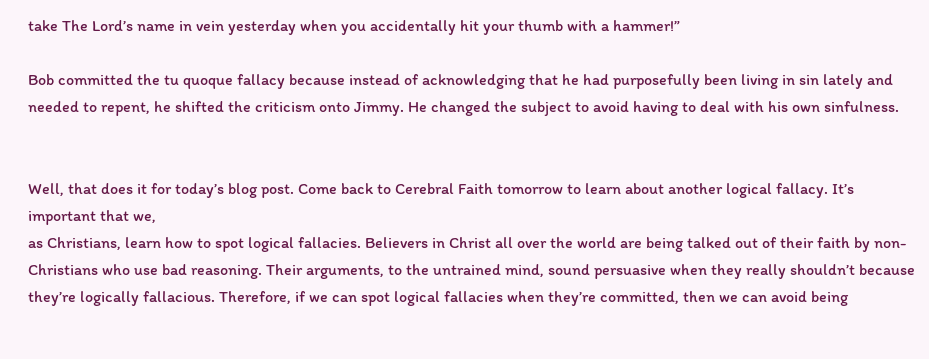take The Lord’s name in vein yesterday when you accidentally hit your thumb with a hammer!”

Bob committed the tu quoque fallacy because instead of acknowledging that he had purposefully been living in sin lately and needed to repent, he shifted the criticism onto Jimmy. He changed the subject to avoid having to deal with his own sinfulness.


Well, that does it for today’s blog post. Come back to Cerebral Faith tomorrow to learn about another logical fallacy. It’s important that we,
as Christians, learn how to spot logical fallacies. Believers in Christ all over the world are being talked out of their faith by non-Christians who use bad reasoning. Their arguments, to the untrained mind, sound persuasive when they really shouldn’t because they’re logically fallacious. Therefore, if we can spot logical fallacies when they’re committed, then we can avoid being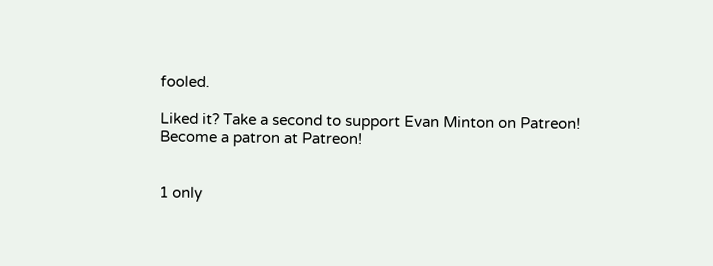fooled.

Liked it? Take a second to support Evan Minton on Patreon!
Become a patron at Patreon!


1 only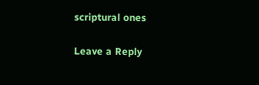scriptural ones

Leave a Reply